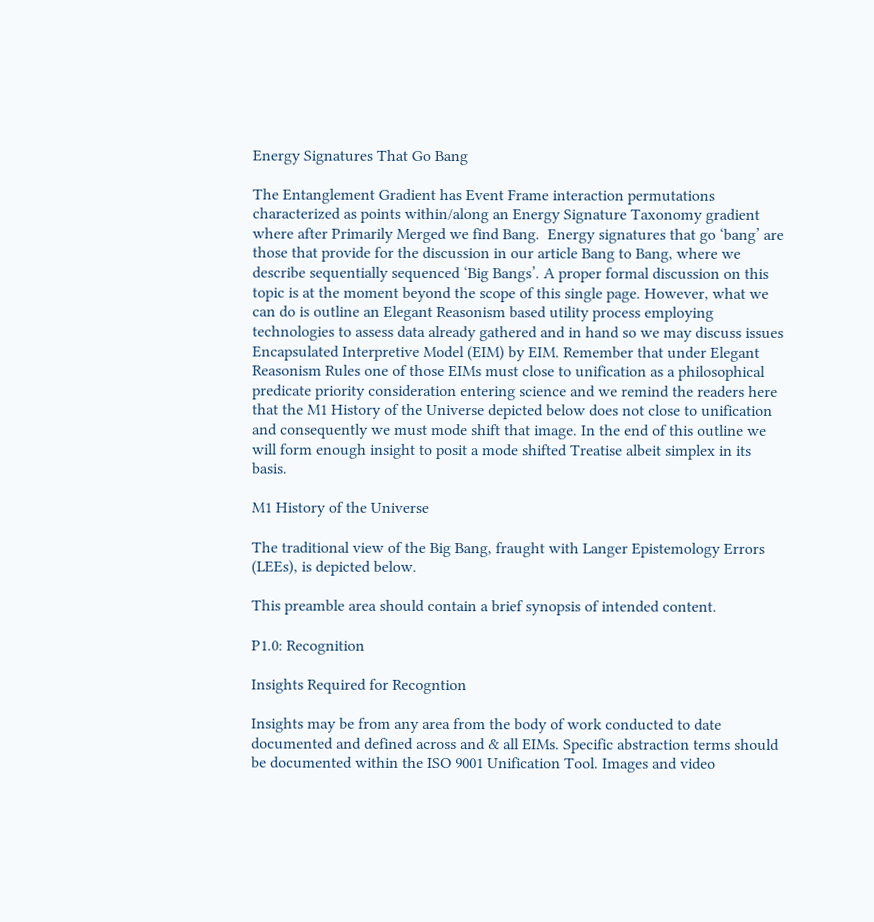Energy Signatures That Go Bang

The Entanglement Gradient has Event Frame interaction permutations characterized as points within/along an Energy Signature Taxonomy gradient where after Primarily Merged we find Bang.  Energy signatures that go ‘bang’ are those that provide for the discussion in our article Bang to Bang, where we describe sequentially sequenced ‘Big Bangs’. A proper formal discussion on this topic is at the moment beyond the scope of this single page. However, what we can do is outline an Elegant Reasonism based utility process employing technologies to assess data already gathered and in hand so we may discuss issues Encapsulated Interpretive Model (EIM) by EIM. Remember that under Elegant Reasonism Rules one of those EIMs must close to unification as a philosophical predicate priority consideration entering science and we remind the readers here that the M1 History of the Universe depicted below does not close to unification and consequently we must mode shift that image. In the end of this outline we will form enough insight to posit a mode shifted Treatise albeit simplex in its basis.

M1 History of the Universe

The traditional view of the Big Bang, fraught with Langer Epistemology Errors (LEEs), is depicted below.

This preamble area should contain a brief synopsis of intended content.

P1.0: Recognition

Insights Required for Recogntion

Insights may be from any area from the body of work conducted to date documented and defined across and & all EIMs. Specific abstraction terms should be documented within the ISO 9001 Unification Tool. Images and video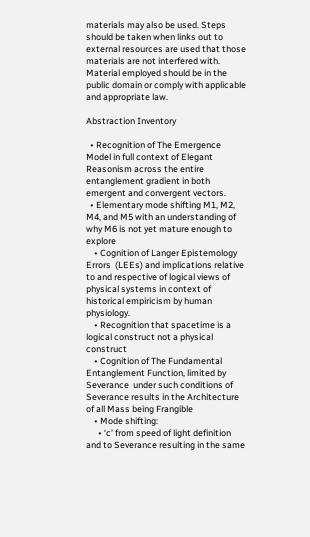materials may also be used. Steps should be taken when links out to external resources are used that those materials are not interfered with. Material employed should be in the public domain or comply with applicable and appropriate law.

Abstraction Inventory

  • Recognition of The Emergence Model in full context of Elegant Reasonism across the entire entanglement gradient in both emergent and convergent vectors.
  • Elementary mode shifting M1, M2, M4, and M5 with an understanding of why M6 is not yet mature enough to explore
    • Cognition of Langer Epistemology Errors  (LEEs) and implications relative to and respective of logical views of physical systems in context of historical empiricism by human physiology.
    • Recognition that spacetime is a logical construct not a physical construct
    • Cognition of The Fundamental Entanglement Function, limited by Severance  under such conditions of Severance results in the Architecture of all Mass being Frangible
    • Mode shifting:
      • ‘c’ from speed of light definition and to Severance resulting in the same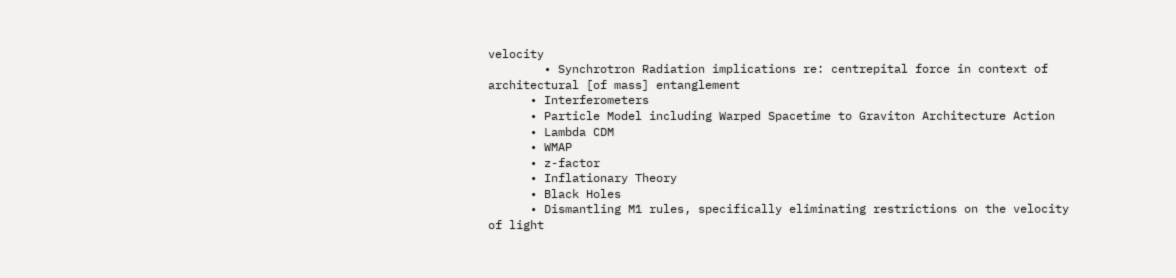velocity
        • Synchrotron Radiation implications re: centrepital force in context of architectural [of mass] entanglement
      • Interferometers
      • Particle Model including Warped Spacetime to Graviton Architecture Action
      • Lambda CDM
      • WMAP
      • z-factor
      • Inflationary Theory
      • Black Holes
      • Dismantling M1 rules, specifically eliminating restrictions on the velocity of light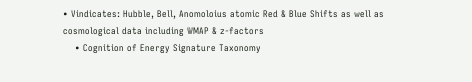• Vindicates: Hubble, Bell, Anomoloius atomic Red & Blue Shifts as well as cosmological data including WMAP & z-factors
    • Cognition of Energy Signature Taxonomy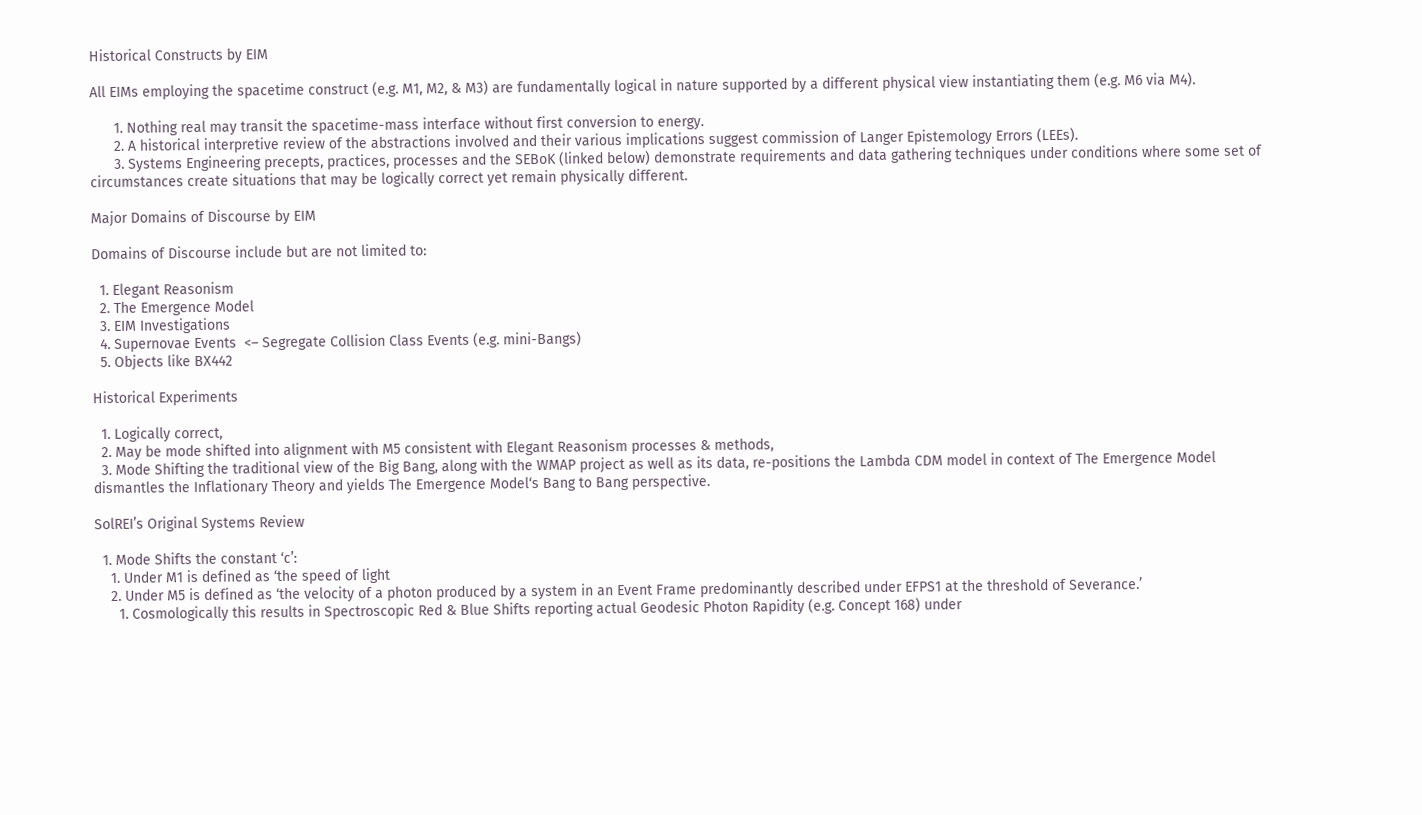Historical Constructs by EIM

All EIMs employing the spacetime construct (e.g. M1, M2, & M3) are fundamentally logical in nature supported by a different physical view instantiating them (e.g. M6 via M4).

      1. Nothing real may transit the spacetime-mass interface without first conversion to energy.
      2. A historical interpretive review of the abstractions involved and their various implications suggest commission of Langer Epistemology Errors (LEEs).
      3. Systems Engineering precepts, practices, processes and the SEBoK (linked below) demonstrate requirements and data gathering techniques under conditions where some set of circumstances create situations that may be logically correct yet remain physically different.

Major Domains of Discourse by EIM

Domains of Discourse include but are not limited to:

  1. Elegant Reasonism
  2. The Emergence Model
  3. EIM Investigations
  4. Supernovae Events  <– Segregate Collision Class Events (e.g. mini-Bangs)
  5. Objects like BX442

Historical Experiments

  1. Logically correct,
  2. May be mode shifted into alignment with M5 consistent with Elegant Reasonism processes & methods,
  3. Mode Shifting the traditional view of the Big Bang, along with the WMAP project as well as its data, re-positions the Lambda CDM model in context of The Emergence Model dismantles the Inflationary Theory and yields The Emergence Model‘s Bang to Bang perspective.

SolREI’s Original Systems Review

  1. Mode Shifts the constant ‘c’:
    1. Under M1 is defined as ‘the speed of light
    2. Under M5 is defined as ‘the velocity of a photon produced by a system in an Event Frame predominantly described under EFPS1 at the threshold of Severance.’
      1. Cosmologically this results in Spectroscopic Red & Blue Shifts reporting actual Geodesic Photon Rapidity (e.g. Concept 168) under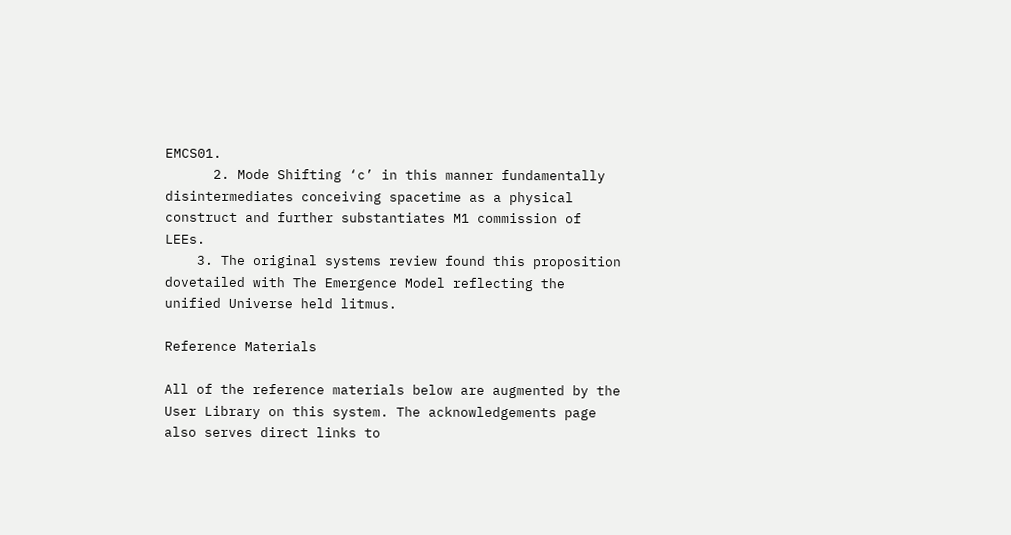EMCS01.
      2. Mode Shifting ‘c’ in this manner fundamentally disintermediates conceiving spacetime as a physical construct and further substantiates M1 commission of LEEs.
    3. The original systems review found this proposition dovetailed with The Emergence Model reflecting the unified Universe held litmus.

Reference Materials

All of the reference materials below are augmented by the User Library on this system. The acknowledgements page also serves direct links to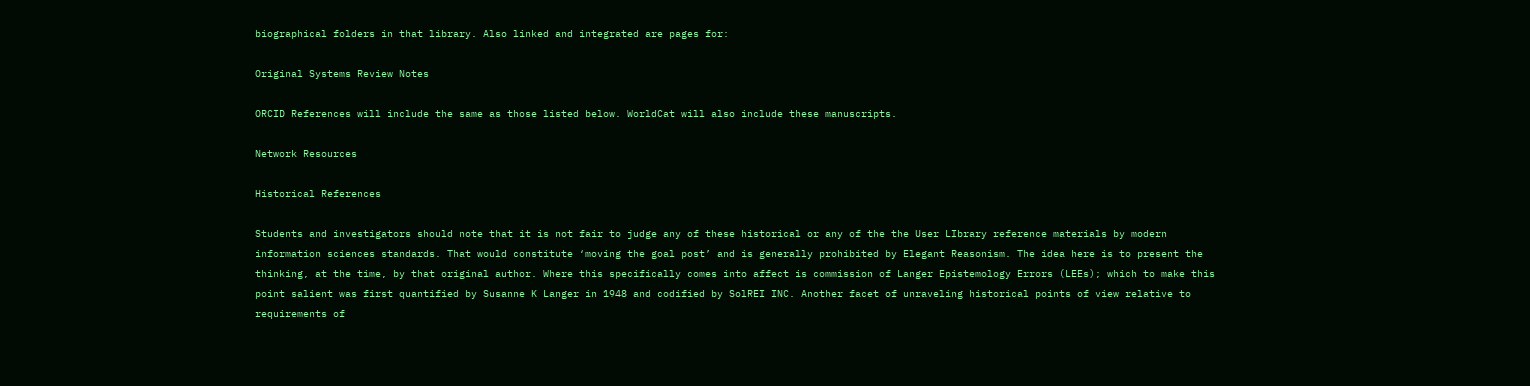biographical folders in that library. Also linked and integrated are pages for:

Original Systems Review Notes

ORCID References will include the same as those listed below. WorldCat will also include these manuscripts.

Network Resources

Historical References

Students and investigators should note that it is not fair to judge any of these historical or any of the the User LIbrary reference materials by modern information sciences standards. That would constitute ‘moving the goal post’ and is generally prohibited by Elegant Reasonism. The idea here is to present the thinking, at the time, by that original author. Where this specifically comes into affect is commission of Langer Epistemology Errors (LEEs); which to make this point salient was first quantified by Susanne K Langer in 1948 and codified by SolREI INC. Another facet of unraveling historical points of view relative to requirements of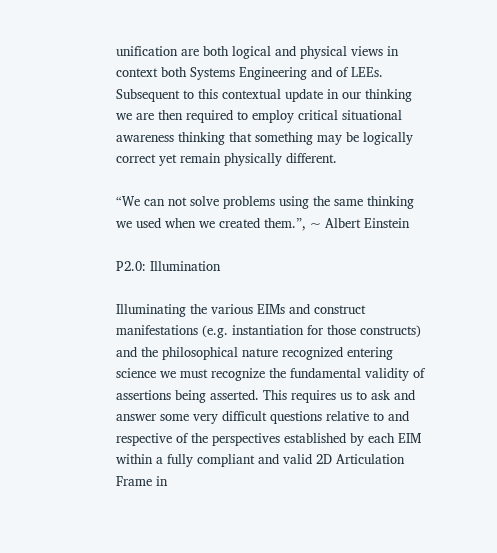unification are both logical and physical views in context both Systems Engineering and of LEEs. Subsequent to this contextual update in our thinking we are then required to employ critical situational awareness thinking that something may be logically correct yet remain physically different.

“We can not solve problems using the same thinking we used when we created them.”, ~ Albert Einstein

P2.0: Illumination

Illuminating the various EIMs and construct manifestations (e.g. instantiation for those constructs) and the philosophical nature recognized entering science we must recognize the fundamental validity of assertions being asserted. This requires us to ask and answer some very difficult questions relative to and respective of the perspectives established by each EIM within a fully compliant and valid 2D Articulation Frame in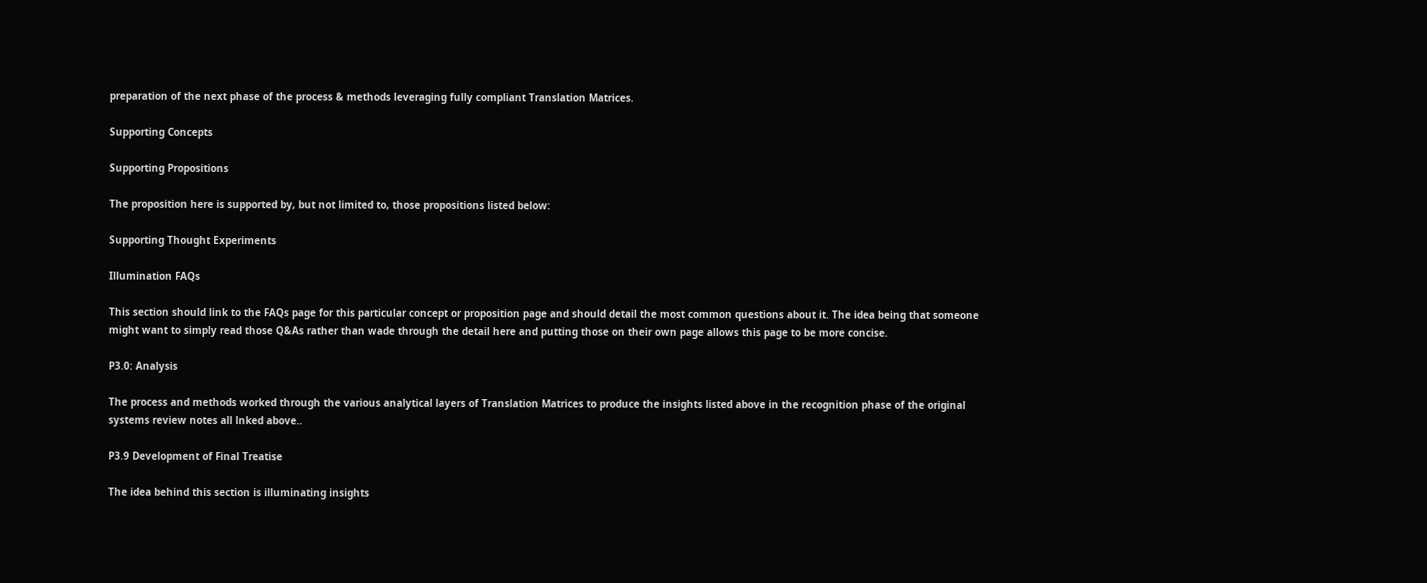preparation of the next phase of the process & methods leveraging fully compliant Translation Matrices.

Supporting Concepts

Supporting Propositions

The proposition here is supported by, but not limited to, those propositions listed below:

Supporting Thought Experiments

Illumination FAQs

This section should link to the FAQs page for this particular concept or proposition page and should detail the most common questions about it. The idea being that someone might want to simply read those Q&As rather than wade through the detail here and putting those on their own page allows this page to be more concise.

P3.0: Analysis

The process and methods worked through the various analytical layers of Translation Matrices to produce the insights listed above in the recognition phase of the original systems review notes all lnked above..

P3.9 Development of Final Treatise

The idea behind this section is illuminating insights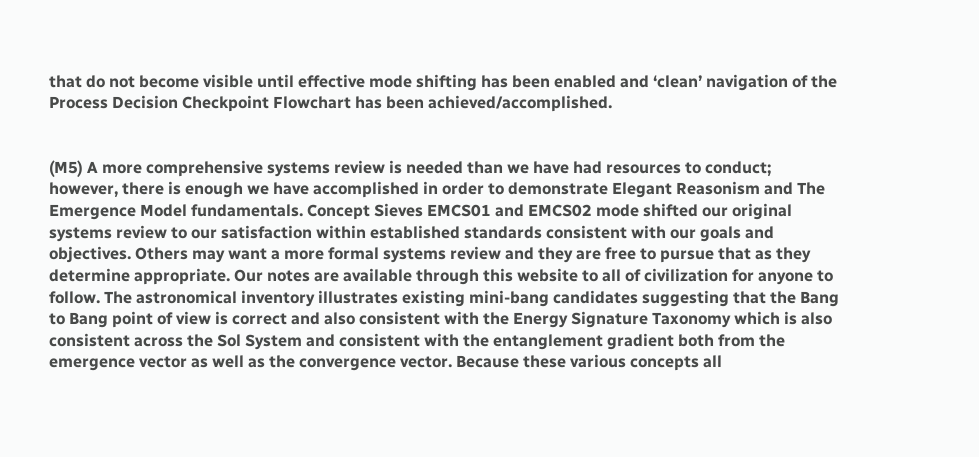that do not become visible until effective mode shifting has been enabled and ‘clean’ navigation of the Process Decision Checkpoint Flowchart has been achieved/accomplished.


(M5) A more comprehensive systems review is needed than we have had resources to conduct; however, there is enough we have accomplished in order to demonstrate Elegant Reasonism and The Emergence Model fundamentals. Concept Sieves EMCS01 and EMCS02 mode shifted our original systems review to our satisfaction within established standards consistent with our goals and objectives. Others may want a more formal systems review and they are free to pursue that as they determine appropriate. Our notes are available through this website to all of civilization for anyone to follow. The astronomical inventory illustrates existing mini-bang candidates suggesting that the Bang to Bang point of view is correct and also consistent with the Energy Signature Taxonomy which is also consistent across the Sol System and consistent with the entanglement gradient both from the emergence vector as well as the convergence vector. Because these various concepts all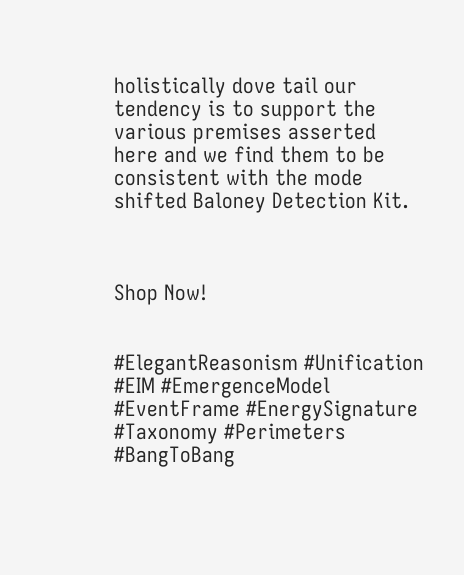holistically dove tail our tendency is to support the various premises asserted here and we find them to be consistent with the mode shifted Baloney Detection Kit.



Shop Now!


#ElegantReasonism #Unification #EIM #EmergenceModel #EventFrame #EnergySignature #Taxonomy #Perimeters #BangToBang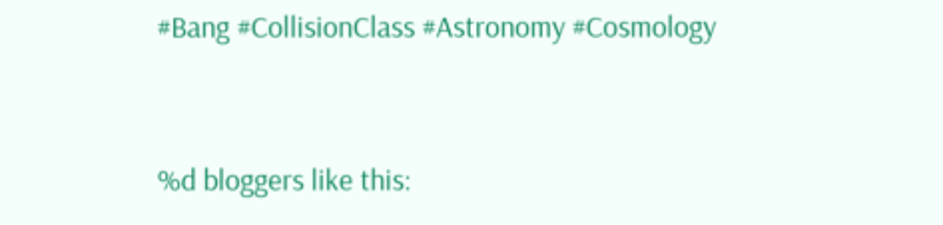#Bang #CollisionClass #Astronomy #Cosmology


%d bloggers like this: